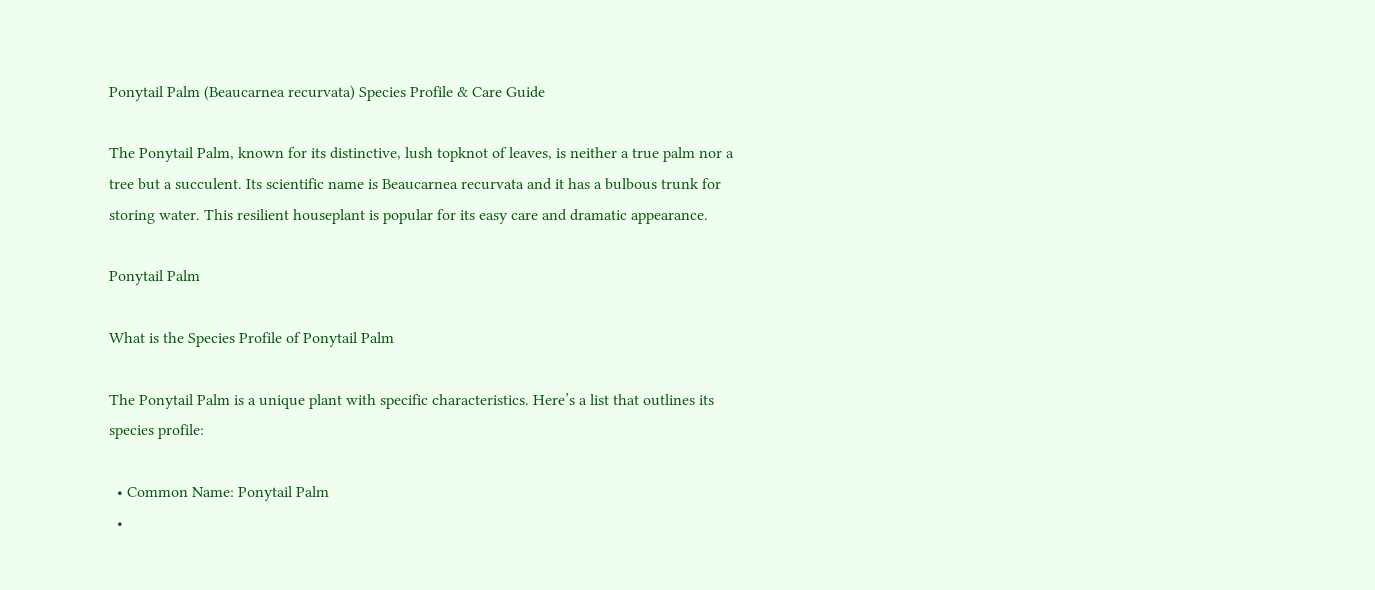Ponytail Palm (Beaucarnea recurvata) Species Profile & Care Guide

The Ponytail Palm, known for its distinctive, lush topknot of leaves, is neither a true palm nor a tree but a succulent. Its scientific name is Beaucarnea recurvata and it has a bulbous trunk for storing water. This resilient houseplant is popular for its easy care and dramatic appearance.

Ponytail Palm

What is the Species Profile of Ponytail Palm

The Ponytail Palm is a unique plant with specific characteristics. Here’s a list that outlines its species profile:

  • Common Name: Ponytail Palm
  •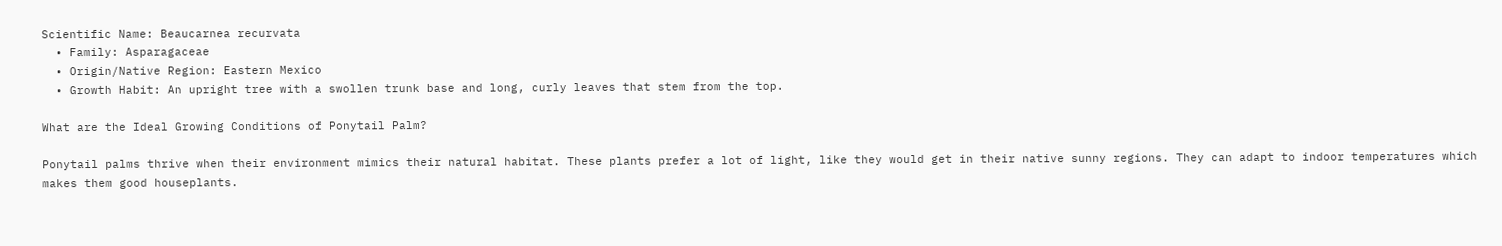Scientific Name: Beaucarnea recurvata
  • Family: Asparagaceae
  • Origin/Native Region: Eastern Mexico
  • Growth Habit: An upright tree with a swollen trunk base and long, curly leaves that stem from the top.

What are the Ideal Growing Conditions of Ponytail Palm?

Ponytail palms thrive when their environment mimics their natural habitat. These plants prefer a lot of light, like they would get in their native sunny regions. They can adapt to indoor temperatures which makes them good houseplants.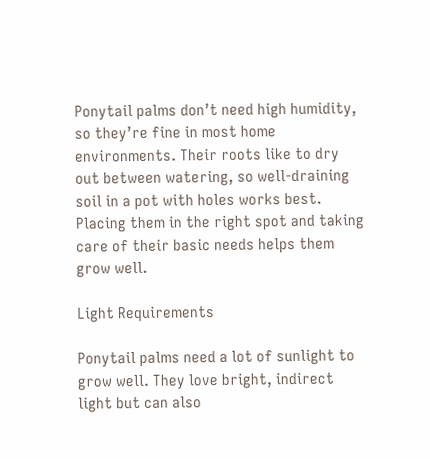Ponytail palms don’t need high humidity, so they’re fine in most home environments. Their roots like to dry out between watering, so well-draining soil in a pot with holes works best. Placing them in the right spot and taking care of their basic needs helps them grow well.

Light Requirements

Ponytail palms need a lot of sunlight to grow well. They love bright, indirect light but can also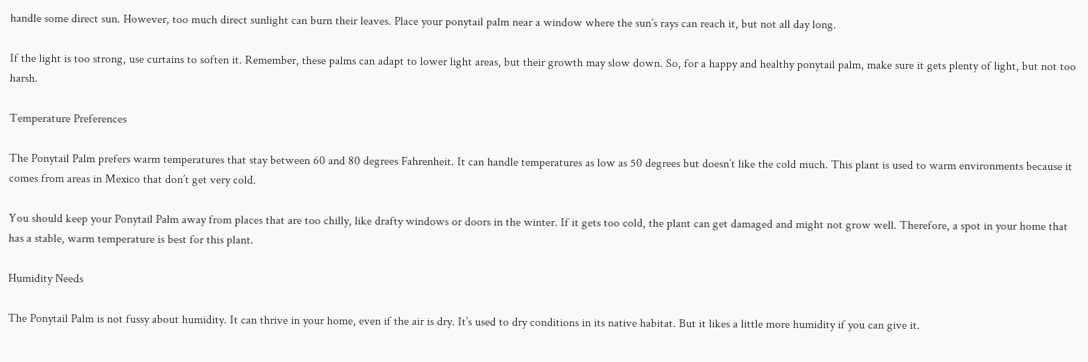handle some direct sun. However, too much direct sunlight can burn their leaves. Place your ponytail palm near a window where the sun’s rays can reach it, but not all day long.

If the light is too strong, use curtains to soften it. Remember, these palms can adapt to lower light areas, but their growth may slow down. So, for a happy and healthy ponytail palm, make sure it gets plenty of light, but not too harsh.

Temperature Preferences

The Ponytail Palm prefers warm temperatures that stay between 60 and 80 degrees Fahrenheit. It can handle temperatures as low as 50 degrees but doesn’t like the cold much. This plant is used to warm environments because it comes from areas in Mexico that don’t get very cold.

You should keep your Ponytail Palm away from places that are too chilly, like drafty windows or doors in the winter. If it gets too cold, the plant can get damaged and might not grow well. Therefore, a spot in your home that has a stable, warm temperature is best for this plant.

Humidity Needs

The Ponytail Palm is not fussy about humidity. It can thrive in your home, even if the air is dry. It’s used to dry conditions in its native habitat. But it likes a little more humidity if you can give it.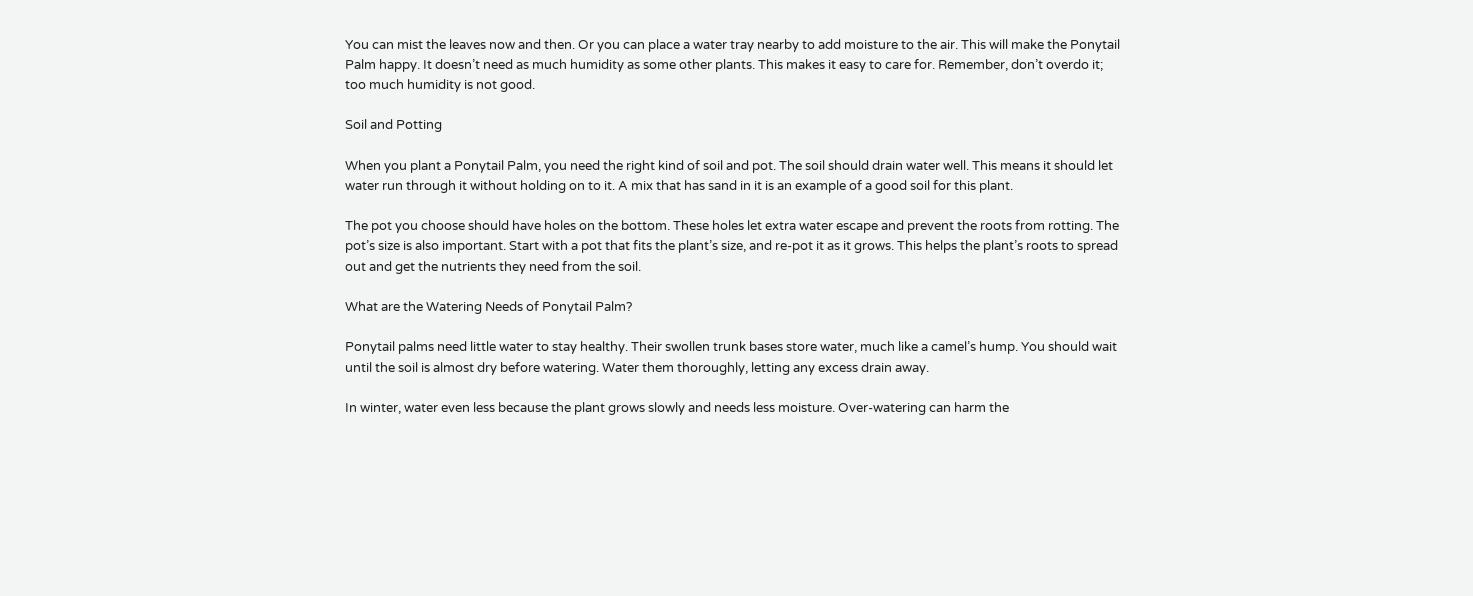You can mist the leaves now and then. Or you can place a water tray nearby to add moisture to the air. This will make the Ponytail Palm happy. It doesn’t need as much humidity as some other plants. This makes it easy to care for. Remember, don’t overdo it; too much humidity is not good.

Soil and Potting

When you plant a Ponytail Palm, you need the right kind of soil and pot. The soil should drain water well. This means it should let water run through it without holding on to it. A mix that has sand in it is an example of a good soil for this plant.

The pot you choose should have holes on the bottom. These holes let extra water escape and prevent the roots from rotting. The pot’s size is also important. Start with a pot that fits the plant’s size, and re-pot it as it grows. This helps the plant’s roots to spread out and get the nutrients they need from the soil.

What are the Watering Needs of Ponytail Palm?

Ponytail palms need little water to stay healthy. Their swollen trunk bases store water, much like a camel’s hump. You should wait until the soil is almost dry before watering. Water them thoroughly, letting any excess drain away.

In winter, water even less because the plant grows slowly and needs less moisture. Over-watering can harm the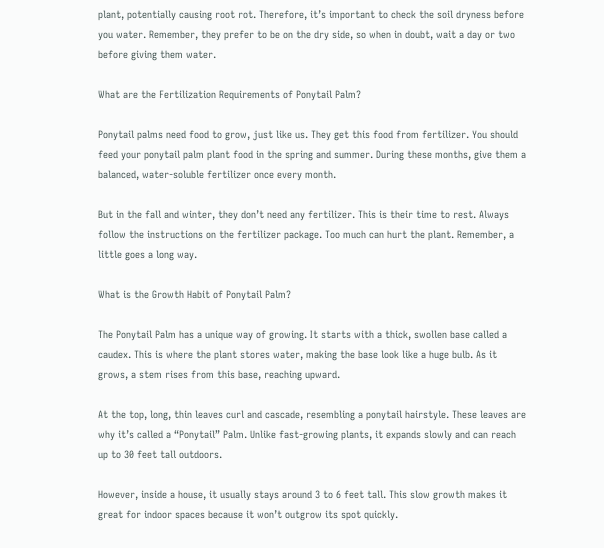plant, potentially causing root rot. Therefore, it’s important to check the soil dryness before you water. Remember, they prefer to be on the dry side, so when in doubt, wait a day or two before giving them water.

What are the Fertilization Requirements of Ponytail Palm?

Ponytail palms need food to grow, just like us. They get this food from fertilizer. You should feed your ponytail palm plant food in the spring and summer. During these months, give them a balanced, water-soluble fertilizer once every month.

But in the fall and winter, they don’t need any fertilizer. This is their time to rest. Always follow the instructions on the fertilizer package. Too much can hurt the plant. Remember, a little goes a long way.

What is the Growth Habit of Ponytail Palm?

The Ponytail Palm has a unique way of growing. It starts with a thick, swollen base called a caudex. This is where the plant stores water, making the base look like a huge bulb. As it grows, a stem rises from this base, reaching upward.

At the top, long, thin leaves curl and cascade, resembling a ponytail hairstyle. These leaves are why it’s called a “Ponytail” Palm. Unlike fast-growing plants, it expands slowly and can reach up to 30 feet tall outdoors.

However, inside a house, it usually stays around 3 to 6 feet tall. This slow growth makes it great for indoor spaces because it won’t outgrow its spot quickly.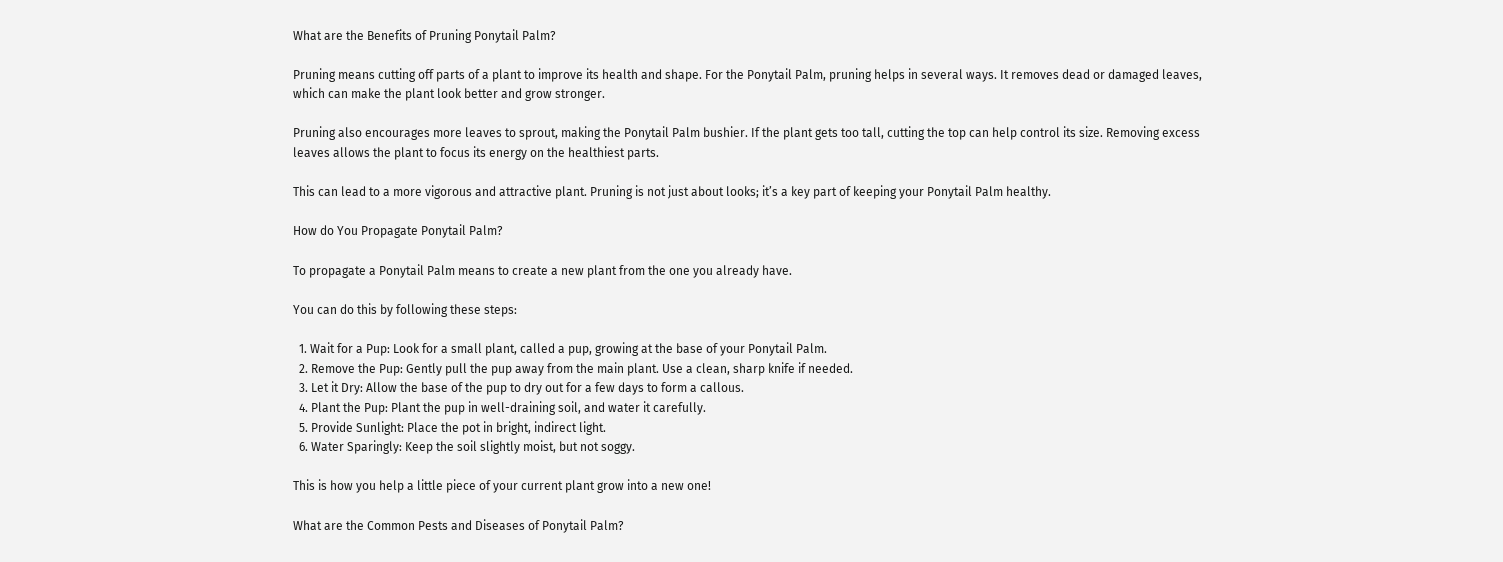What are the Benefits of Pruning Ponytail Palm?

Pruning means cutting off parts of a plant to improve its health and shape. For the Ponytail Palm, pruning helps in several ways. It removes dead or damaged leaves, which can make the plant look better and grow stronger.

Pruning also encourages more leaves to sprout, making the Ponytail Palm bushier. If the plant gets too tall, cutting the top can help control its size. Removing excess leaves allows the plant to focus its energy on the healthiest parts.

This can lead to a more vigorous and attractive plant. Pruning is not just about looks; it’s a key part of keeping your Ponytail Palm healthy.

How do You Propagate Ponytail Palm?

To propagate a Ponytail Palm means to create a new plant from the one you already have.

You can do this by following these steps:

  1. Wait for a Pup: Look for a small plant, called a pup, growing at the base of your Ponytail Palm.
  2. Remove the Pup: Gently pull the pup away from the main plant. Use a clean, sharp knife if needed.
  3. Let it Dry: Allow the base of the pup to dry out for a few days to form a callous.
  4. Plant the Pup: Plant the pup in well-draining soil, and water it carefully.
  5. Provide Sunlight: Place the pot in bright, indirect light.
  6. Water Sparingly: Keep the soil slightly moist, but not soggy.

This is how you help a little piece of your current plant grow into a new one!

What are the Common Pests and Diseases of Ponytail Palm?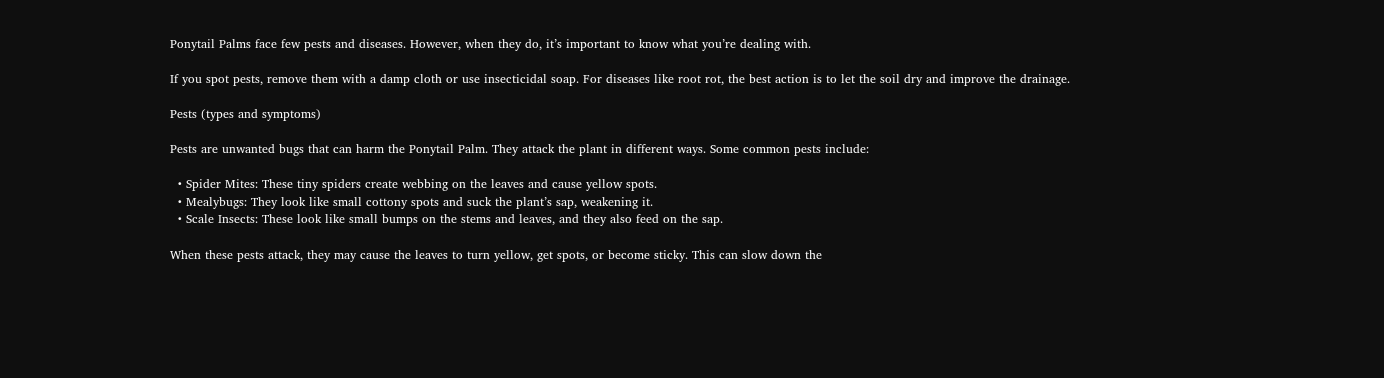Ponytail Palms face few pests and diseases. However, when they do, it’s important to know what you’re dealing with.

If you spot pests, remove them with a damp cloth or use insecticidal soap. For diseases like root rot, the best action is to let the soil dry and improve the drainage.

Pests (types and symptoms)

Pests are unwanted bugs that can harm the Ponytail Palm. They attack the plant in different ways. Some common pests include:

  • Spider Mites: These tiny spiders create webbing on the leaves and cause yellow spots.
  • Mealybugs: They look like small cottony spots and suck the plant’s sap, weakening it.
  • Scale Insects: These look like small bumps on the stems and leaves, and they also feed on the sap.

When these pests attack, they may cause the leaves to turn yellow, get spots, or become sticky. This can slow down the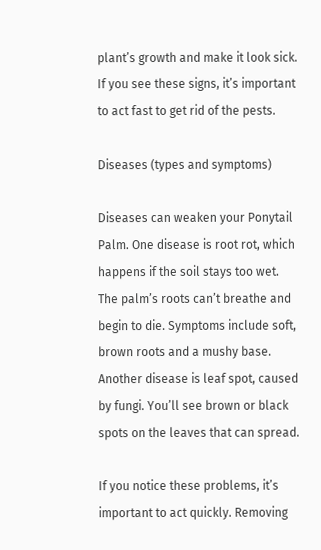plant’s growth and make it look sick. If you see these signs, it’s important to act fast to get rid of the pests.

Diseases (types and symptoms)

Diseases can weaken your Ponytail Palm. One disease is root rot, which happens if the soil stays too wet. The palm’s roots can’t breathe and begin to die. Symptoms include soft, brown roots and a mushy base. Another disease is leaf spot, caused by fungi. You’ll see brown or black spots on the leaves that can spread.

If you notice these problems, it’s important to act quickly. Removing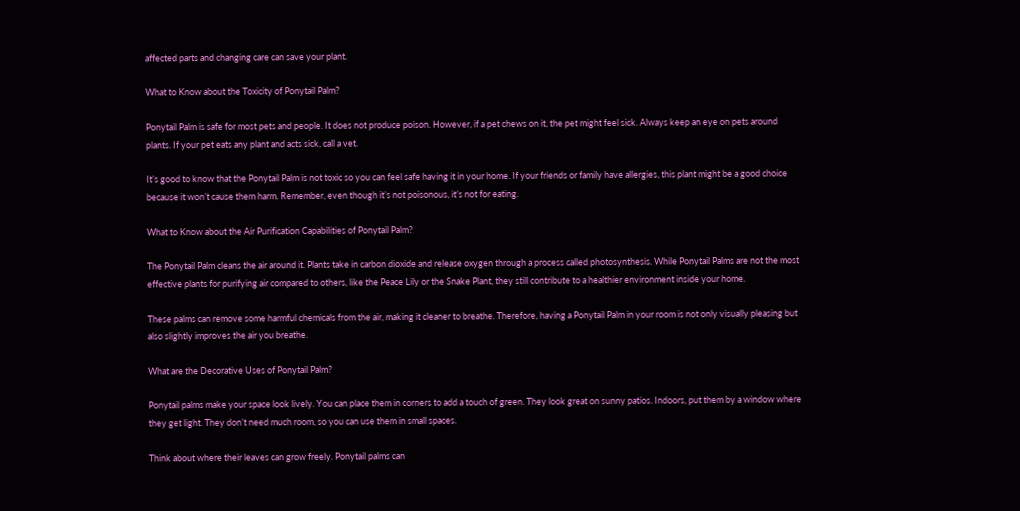affected parts and changing care can save your plant.

What to Know about the Toxicity of Ponytail Palm?

Ponytail Palm is safe for most pets and people. It does not produce poison. However, if a pet chews on it, the pet might feel sick. Always keep an eye on pets around plants. If your pet eats any plant and acts sick, call a vet.

It’s good to know that the Ponytail Palm is not toxic so you can feel safe having it in your home. If your friends or family have allergies, this plant might be a good choice because it won’t cause them harm. Remember, even though it’s not poisonous, it’s not for eating.

What to Know about the Air Purification Capabilities of Ponytail Palm?

The Ponytail Palm cleans the air around it. Plants take in carbon dioxide and release oxygen through a process called photosynthesis. While Ponytail Palms are not the most effective plants for purifying air compared to others, like the Peace Lily or the Snake Plant, they still contribute to a healthier environment inside your home.

These palms can remove some harmful chemicals from the air, making it cleaner to breathe. Therefore, having a Ponytail Palm in your room is not only visually pleasing but also slightly improves the air you breathe.

What are the Decorative Uses of Ponytail Palm?

Ponytail palms make your space look lively. You can place them in corners to add a touch of green. They look great on sunny patios. Indoors, put them by a window where they get light. They don’t need much room, so you can use them in small spaces.

Think about where their leaves can grow freely. Ponytail palms can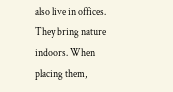also live in offices. They bring nature indoors. When placing them,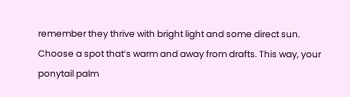remember they thrive with bright light and some direct sun. Choose a spot that’s warm and away from drafts. This way, your ponytail palm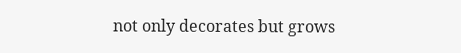not only decorates but grows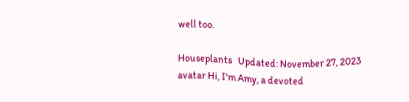well too.

Houseplants   Updated: November 27, 2023
avatar Hi, I'm Amy, a devoted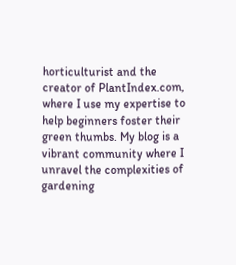horticulturist and the creator of PlantIndex.com, where I use my expertise to help beginners foster their green thumbs. My blog is a vibrant community where I unravel the complexities of gardening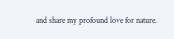and share my profound love for nature.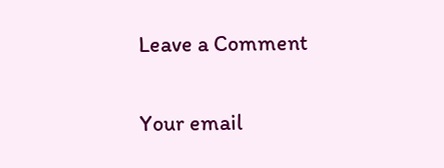Leave a Comment

Your email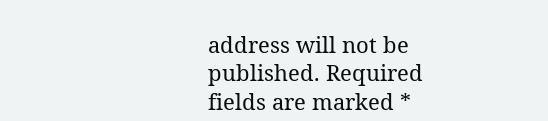address will not be published. Required fields are marked *